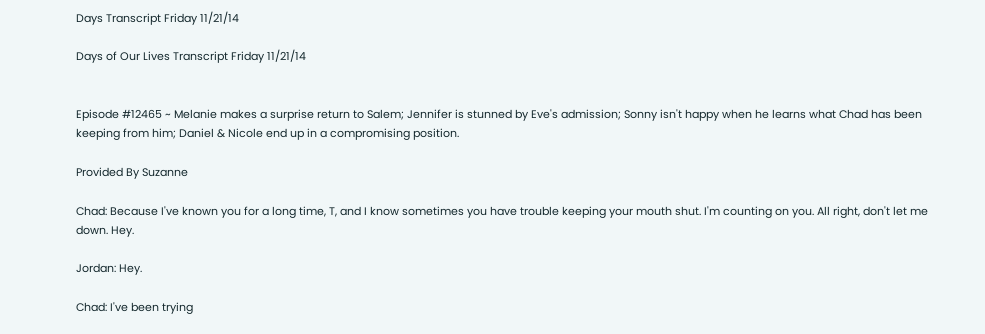Days Transcript Friday 11/21/14

Days of Our Lives Transcript Friday 11/21/14


Episode #12465 ~ Melanie makes a surprise return to Salem; Jennifer is stunned by Eve's admission; Sonny isn't happy when he learns what Chad has been keeping from him; Daniel & Nicole end up in a compromising position.

Provided By Suzanne

Chad: Because I've known you for a long time, T, and I know sometimes you have trouble keeping your mouth shut. I'm counting on you. All right, don't let me down. Hey.

Jordan: Hey.

Chad: I've been trying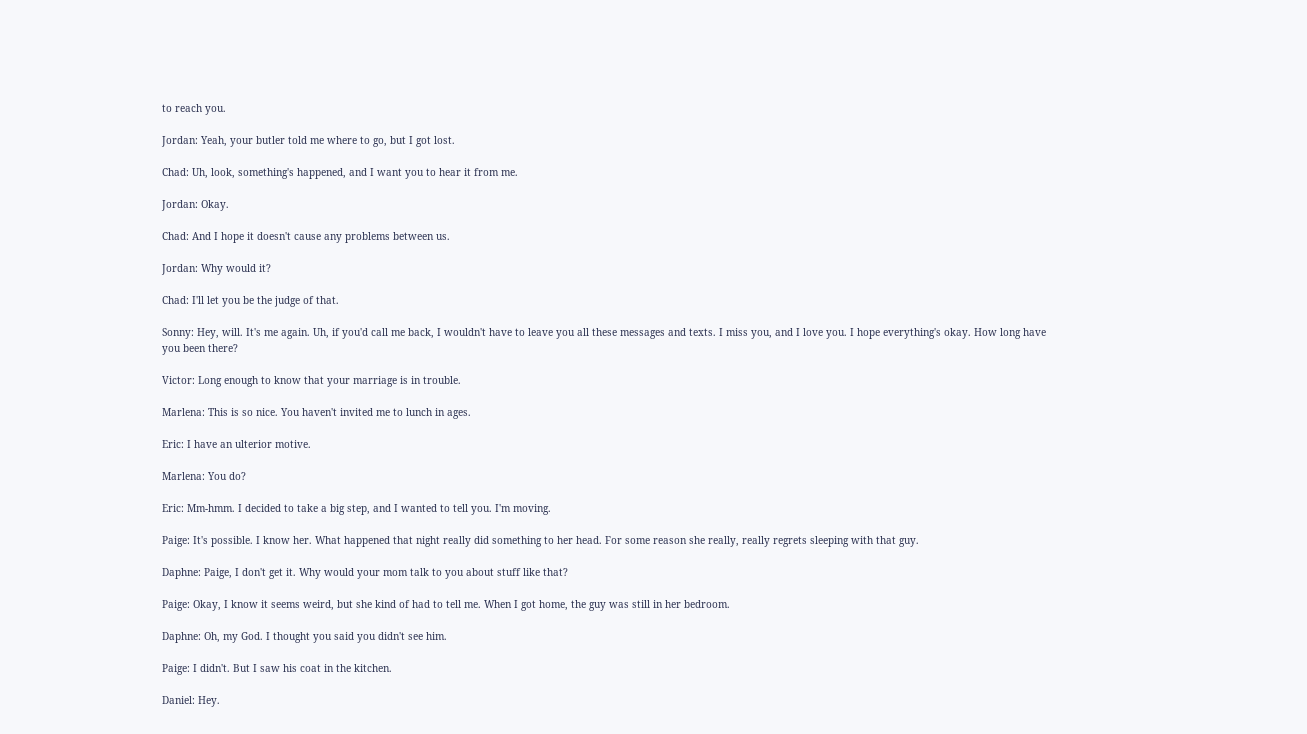to reach you.

Jordan: Yeah, your butler told me where to go, but I got lost.

Chad: Uh, look, something's happened, and I want you to hear it from me.

Jordan: Okay.

Chad: And I hope it doesn't cause any problems between us.

Jordan: Why would it?

Chad: I'll let you be the judge of that.

Sonny: Hey, will. It's me again. Uh, if you'd call me back, I wouldn't have to leave you all these messages and texts. I miss you, and I love you. I hope everything's okay. How long have you been there?

Victor: Long enough to know that your marriage is in trouble.

Marlena: This is so nice. You haven't invited me to lunch in ages.

Eric: I have an ulterior motive.

Marlena: You do?

Eric: Mm-hmm. I decided to take a big step, and I wanted to tell you. I'm moving.

Paige: It's possible. I know her. What happened that night really did something to her head. For some reason she really, really regrets sleeping with that guy.

Daphne: Paige, I don't get it. Why would your mom talk to you about stuff like that?

Paige: Okay, I know it seems weird, but she kind of had to tell me. When I got home, the guy was still in her bedroom.

Daphne: Oh, my God. I thought you said you didn't see him.

Paige: I didn't. But I saw his coat in the kitchen.

Daniel: Hey.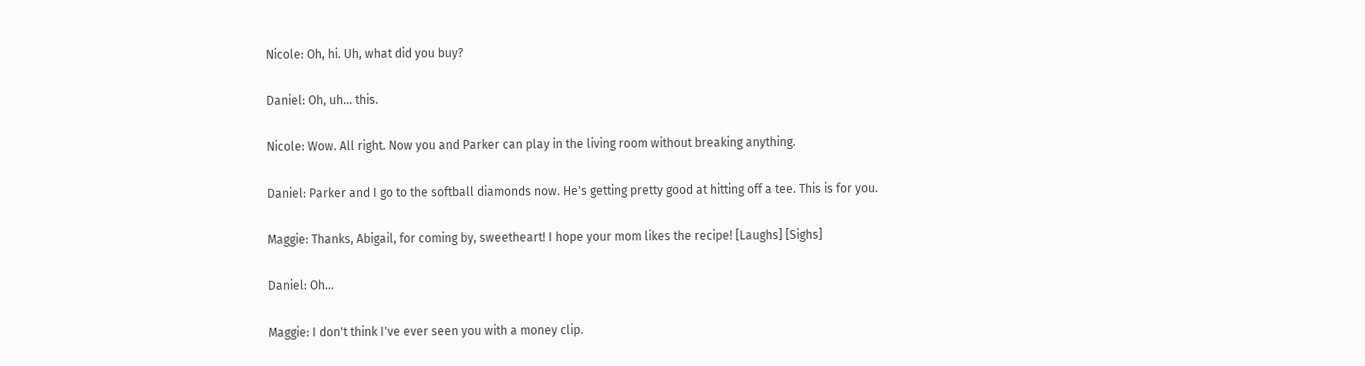Nicole: Oh, hi. Uh, what did you buy?

Daniel: Oh, uh... this.

Nicole: Wow. All right. Now you and Parker can play in the living room without breaking anything.

Daniel: Parker and I go to the softball diamonds now. He's getting pretty good at hitting off a tee. This is for you.

Maggie: Thanks, Abigail, for coming by, sweetheart! I hope your mom likes the recipe! [Laughs] [Sighs]

Daniel: Oh...

Maggie: I don't think I've ever seen you with a money clip.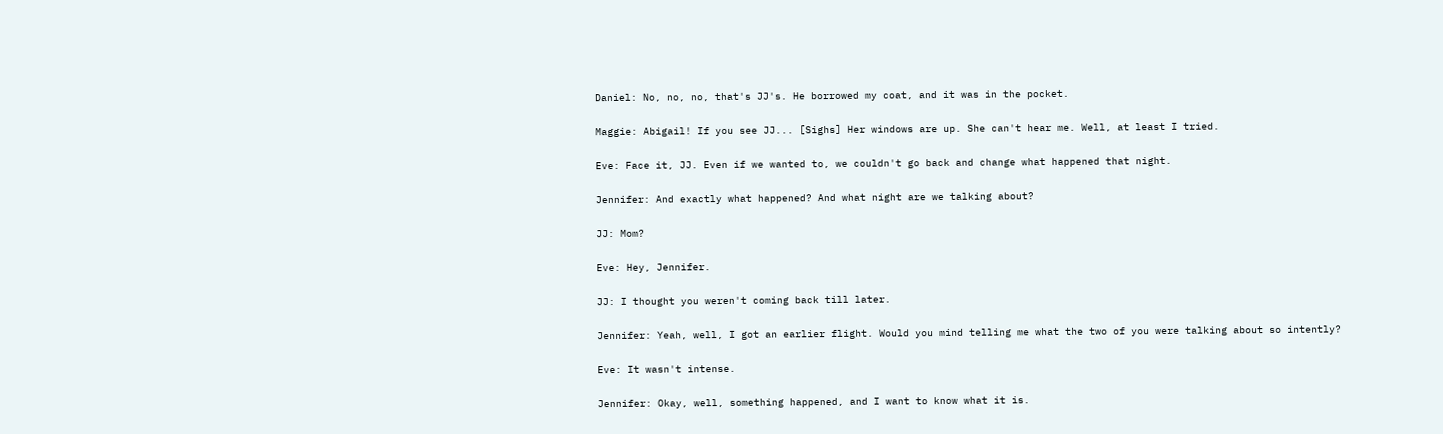Daniel: No, no, no, that's JJ's. He borrowed my coat, and it was in the pocket.

Maggie: Abigail! If you see JJ... [Sighs] Her windows are up. She can't hear me. Well, at least I tried.

Eve: Face it, JJ. Even if we wanted to, we couldn't go back and change what happened that night.

Jennifer: And exactly what happened? And what night are we talking about?

JJ: Mom?

Eve: Hey, Jennifer.

JJ: I thought you weren't coming back till later.

Jennifer: Yeah, well, I got an earlier flight. Would you mind telling me what the two of you were talking about so intently?

Eve: It wasn't intense.

Jennifer: Okay, well, something happened, and I want to know what it is.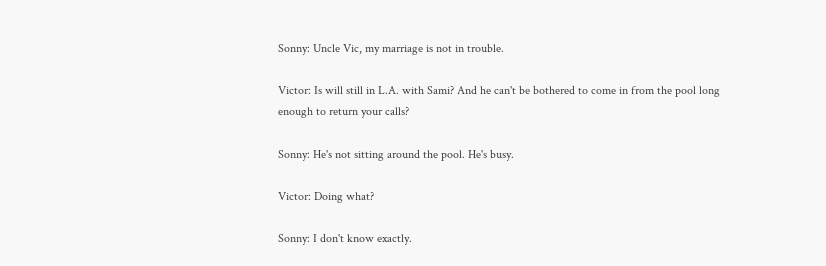Sonny: Uncle Vic, my marriage is not in trouble.

Victor: Is will still in L.A. with Sami? And he can't be bothered to come in from the pool long enough to return your calls?

Sonny: He's not sitting around the pool. He's busy.

Victor: Doing what?

Sonny: I don't know exactly.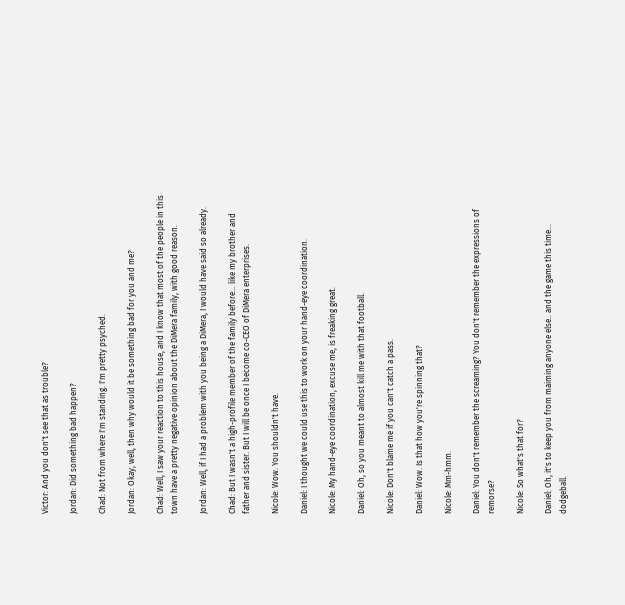Victor: And you don't see that as trouble?

Jordan: Did something bad happen?

Chad: Not from where I'm standing. I'm pretty psyched.

Jordan: Okay, well, then why would it be something bad for you and me?

Chad: Well, I saw your reaction to this house, and I know that most of the people in this town have a pretty negative opinion about the DiMera family, with good reason.

Jordan: Well, if I had a problem with you being a DiMera, I would have said so already.

Chad: But I wasn't a high-profile member of the family before... like my brother and father and sister. But I will be once I become co-CEO of DiMera enterprises.

Nicole: Wow. You shouldn't have.

Daniel: I thought we could use this to work on your hand-eye coordination.

Nicole: My hand-eye coordination, excuse me, is freaking great.

Daniel: Oh, so you meant to almost kill me with that football.

Nicole: Don't blame me if you can't catch a pass.

Daniel: Wow. Is that how you're spinning that?

Nicole: Mm-hmm.

Daniel: You don't remember the screaming? You don't remember the expressions of remorse?

Nicole: So what's that for?

Daniel: Oh, it's to keep you from maiming anyone else.. and the game this time... dodgeball.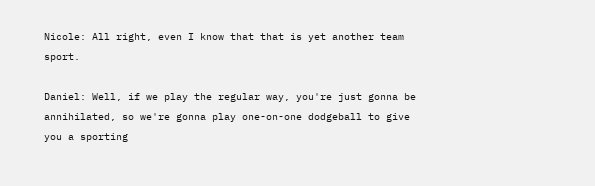Nicole: All right, even I know that that is yet another team sport.

Daniel: Well, if we play the regular way, you're just gonna be annihilated, so we're gonna play one-on-one dodgeball to give you a sporting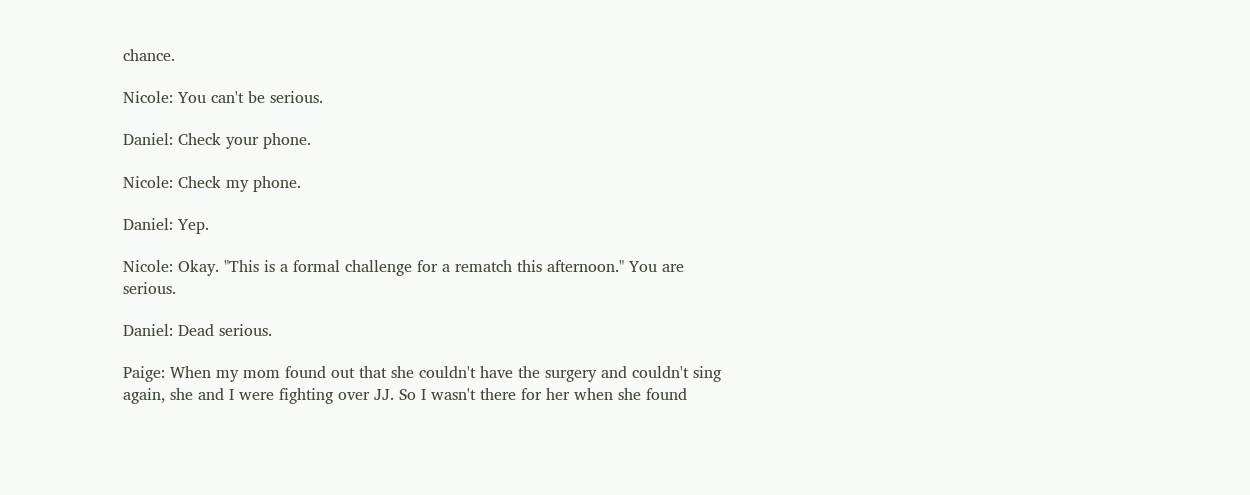chance.

Nicole: You can't be serious.

Daniel: Check your phone.

Nicole: Check my phone.

Daniel: Yep.

Nicole: Okay. "This is a formal challenge for a rematch this afternoon." You are serious.

Daniel: Dead serious.

Paige: When my mom found out that she couldn't have the surgery and couldn't sing again, she and I were fighting over JJ. So I wasn't there for her when she found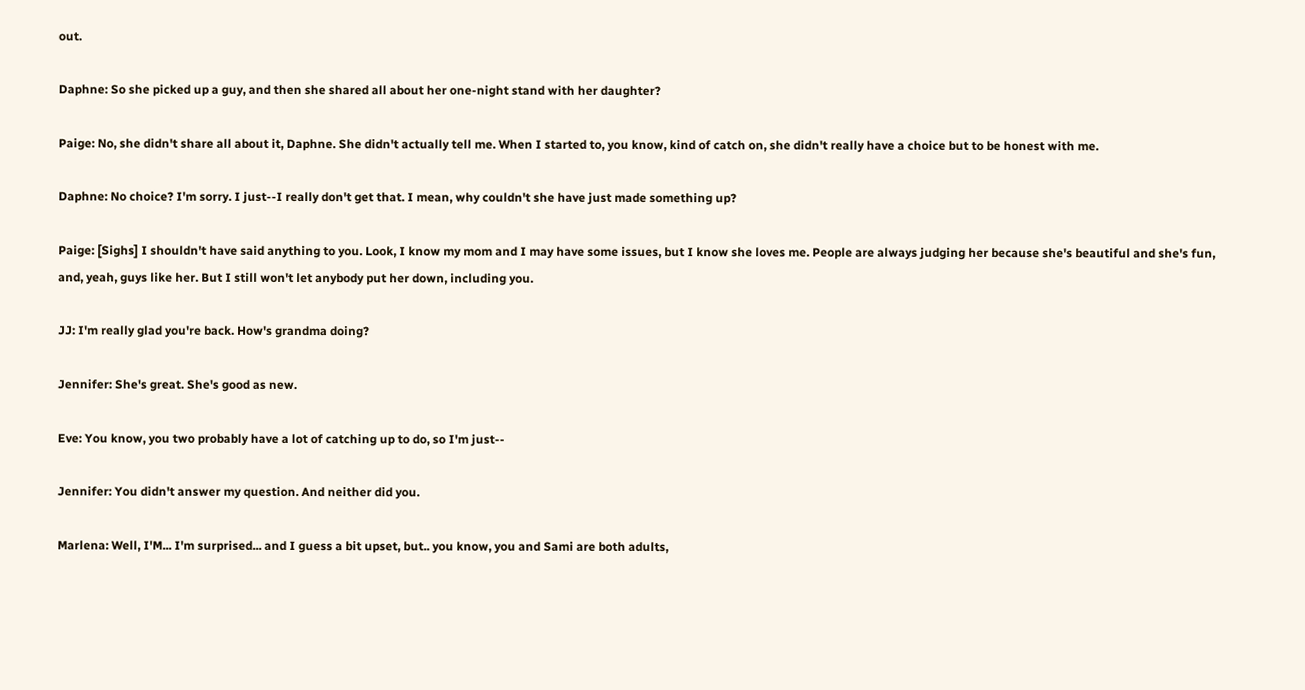out.

Daphne: So she picked up a guy, and then she shared all about her one-night stand with her daughter?

Paige: No, she didn't share all about it, Daphne. She didn't actually tell me. When I started to, you know, kind of catch on, she didn't really have a choice but to be honest with me.

Daphne: No choice? I'm sorry. I just--I really don't get that. I mean, why couldn't she have just made something up?

Paige: [Sighs] I shouldn't have said anything to you. Look, I know my mom and I may have some issues, but I know she loves me. People are always judging her because she's beautiful and she's fun, and, yeah, guys like her. But I still won't let anybody put her down, including you.

JJ: I'm really glad you're back. How's grandma doing?

Jennifer: She's great. She's good as new.

Eve: You know, you two probably have a lot of catching up to do, so I'm just--

Jennifer: You didn't answer my question. And neither did you.

Marlena: Well, I'M... I'm surprised... and I guess a bit upset, but.. you know, you and Sami are both adults,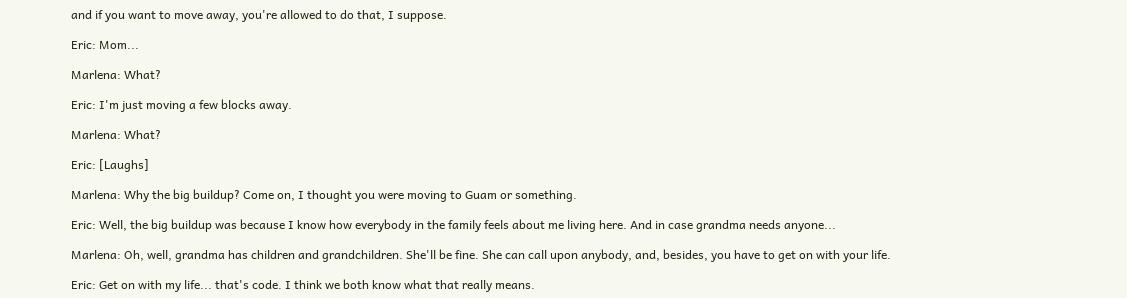and if you want to move away, you're allowed to do that, I suppose.

Eric: Mom...

Marlena: What?

Eric: I'm just moving a few blocks away.

Marlena: What?

Eric: [Laughs]

Marlena: Why the big buildup? Come on, I thought you were moving to Guam or something.

Eric: Well, the big buildup was because I know how everybody in the family feels about me living here. And in case grandma needs anyone...

Marlena: Oh, well, grandma has children and grandchildren. She'll be fine. She can call upon anybody, and, besides, you have to get on with your life.

Eric: Get on with my life... that's code. I think we both know what that really means.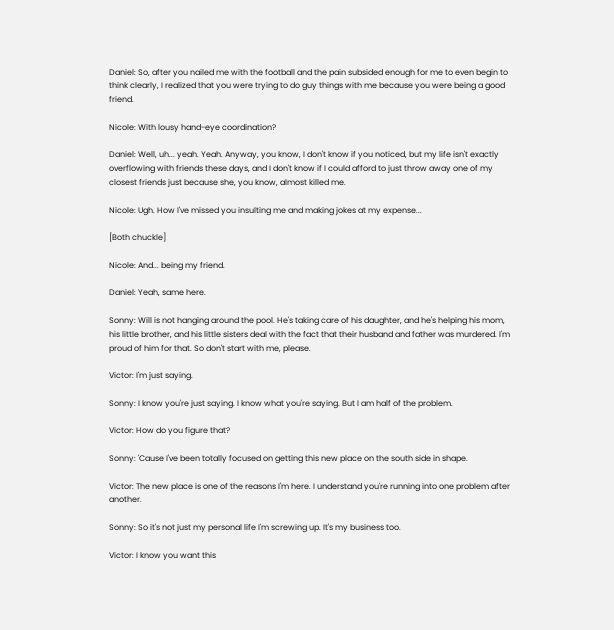Daniel: So, after you nailed me with the football and the pain subsided enough for me to even begin to think clearly, I realized that you were trying to do guy things with me because you were being a good friend.

Nicole: With lousy hand-eye coordination?

Daniel: Well, uh... yeah. Yeah. Anyway, you know, I don't know if you noticed, but my life isn't exactly overflowing with friends these days, and I don't know if I could afford to just throw away one of my closest friends just because she, you know, almost killed me.

Nicole: Ugh. How I've missed you insulting me and making jokes at my expense...

[Both chuckle]

Nicole: And... being my friend.

Daniel: Yeah, same here.

Sonny: Will is not hanging around the pool. He's taking care of his daughter, and he's helping his mom, his little brother, and his little sisters deal with the fact that their husband and father was murdered. I'm proud of him for that. So don't start with me, please.

Victor: I'm just saying.

Sonny: I know you're just saying. I know what you're saying. But I am half of the problem.

Victor: How do you figure that?

Sonny: 'Cause I've been totally focused on getting this new place on the south side in shape.

Victor: The new place is one of the reasons I'm here. I understand you're running into one problem after another.

Sonny: So it's not just my personal life I'm screwing up. It's my business too.

Victor: I know you want this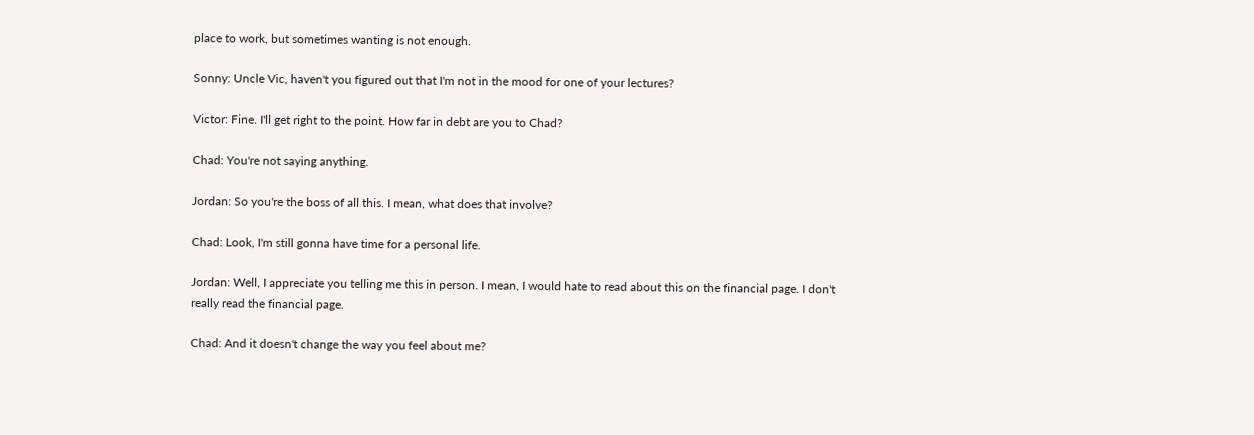place to work, but sometimes wanting is not enough.

Sonny: Uncle Vic, haven't you figured out that I'm not in the mood for one of your lectures?

Victor: Fine. I'll get right to the point. How far in debt are you to Chad?

Chad: You're not saying anything.

Jordan: So you're the boss of all this. I mean, what does that involve?

Chad: Look, I'm still gonna have time for a personal life.

Jordan: Well, I appreciate you telling me this in person. I mean, I would hate to read about this on the financial page. I don't really read the financial page.

Chad: And it doesn't change the way you feel about me?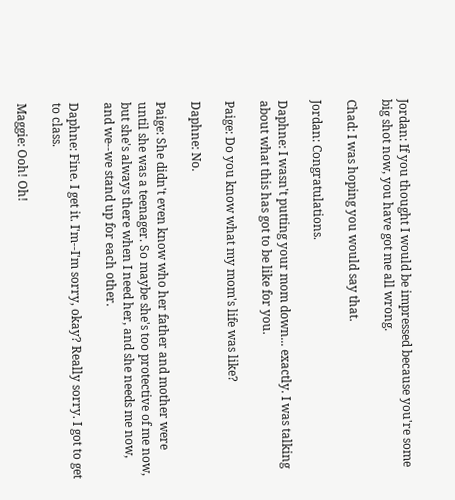Jordan: If you thought I would be impressed because you're some big shot now, you have got me all wrong.

Chad: I was hoping you would say that.

Jordan: Congratulations.

Daphne: I wasn't putting your mom down... exactly. I was talking about what this has got to be like for you.

Paige: Do you know what my mom's life was like?

Daphne: No.

Paige: She didn't even know who her father and mother were until she was a teenager. So maybe she's too protective of me now, but she's always there when I need her, and she needs me now, and we--we stand up for each other.

Daphne: Fine. I get it. I'm--I'm sorry, okay? Really sorry. I got to get to class.

Maggie: Ooh! Oh!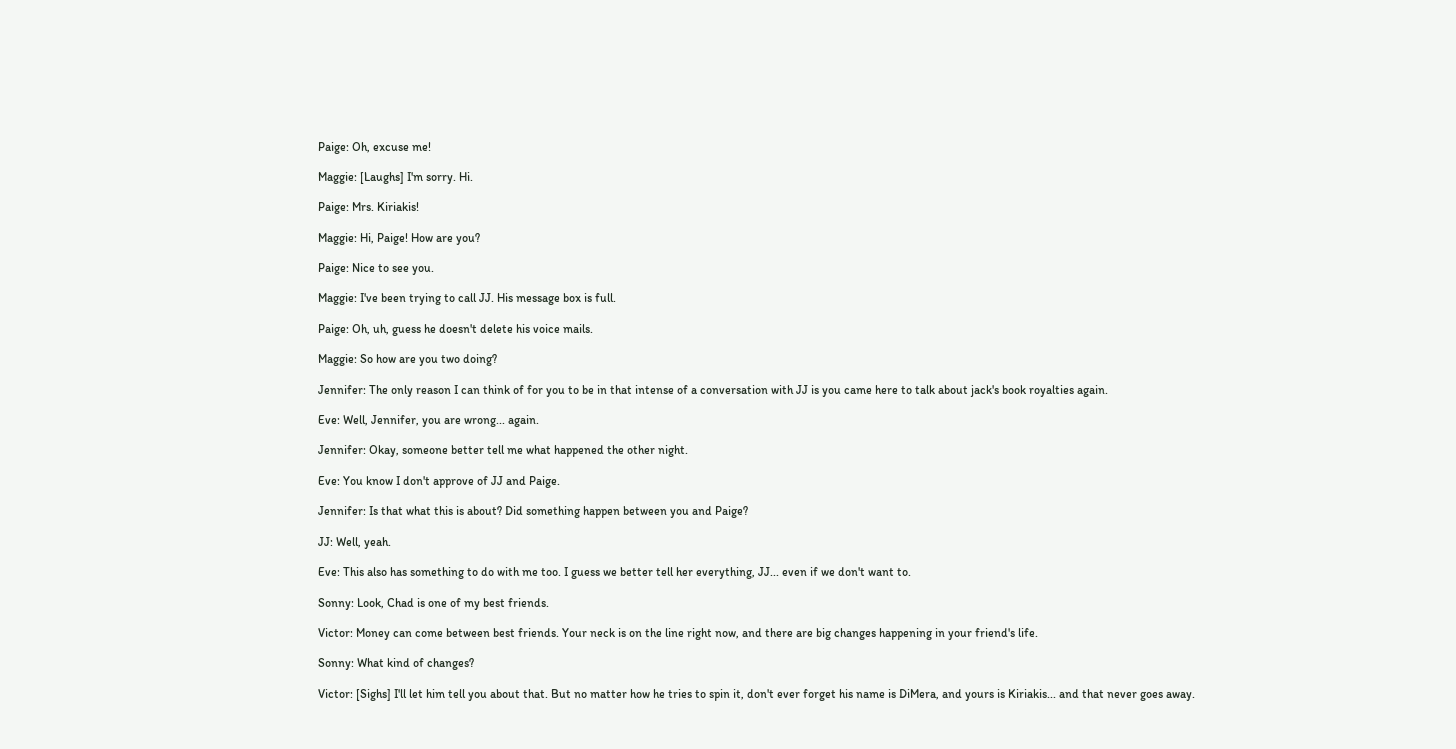Paige: Oh, excuse me!

Maggie: [Laughs] I'm sorry. Hi.

Paige: Mrs. Kiriakis!

Maggie: Hi, Paige! How are you?

Paige: Nice to see you.

Maggie: I've been trying to call JJ. His message box is full.

Paige: Oh, uh, guess he doesn't delete his voice mails.

Maggie: So how are you two doing?

Jennifer: The only reason I can think of for you to be in that intense of a conversation with JJ is you came here to talk about jack's book royalties again.

Eve: Well, Jennifer, you are wrong... again.

Jennifer: Okay, someone better tell me what happened the other night.

Eve: You know I don't approve of JJ and Paige.

Jennifer: Is that what this is about? Did something happen between you and Paige?

JJ: Well, yeah.

Eve: This also has something to do with me too. I guess we better tell her everything, JJ... even if we don't want to.

Sonny: Look, Chad is one of my best friends.

Victor: Money can come between best friends. Your neck is on the line right now, and there are big changes happening in your friend's life.

Sonny: What kind of changes?

Victor: [Sighs] I'll let him tell you about that. But no matter how he tries to spin it, don't ever forget his name is DiMera, and yours is Kiriakis... and that never goes away.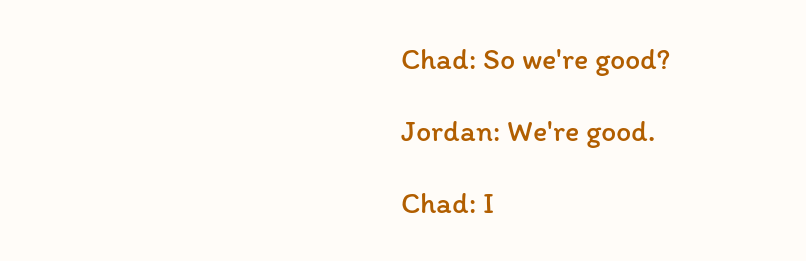Chad: So we're good?

Jordan: We're good.

Chad: I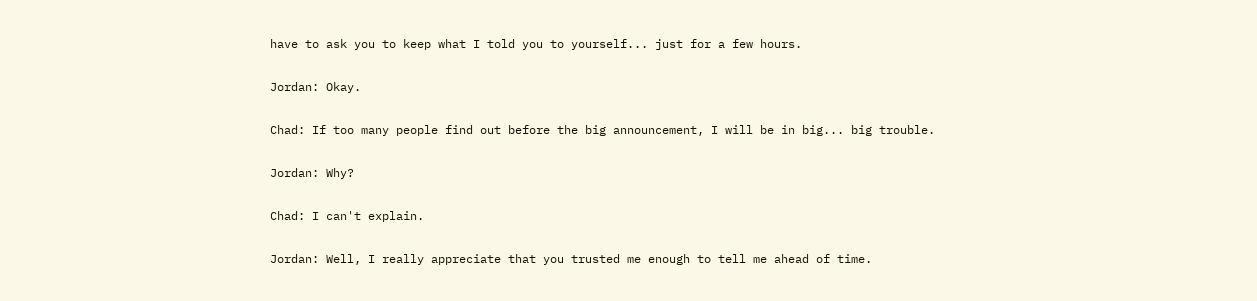have to ask you to keep what I told you to yourself... just for a few hours.

Jordan: Okay.

Chad: If too many people find out before the big announcement, I will be in big... big trouble.

Jordan: Why?

Chad: I can't explain.

Jordan: Well, I really appreciate that you trusted me enough to tell me ahead of time.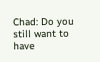Chad: Do you still want to have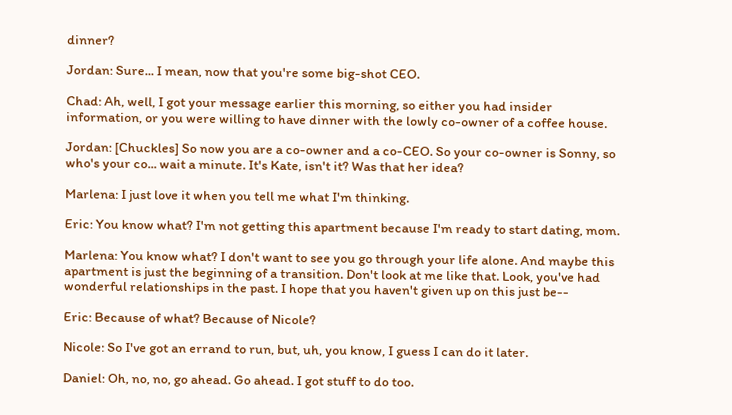dinner?

Jordan: Sure... I mean, now that you're some big-shot CEO.

Chad: Ah, well, I got your message earlier this morning, so either you had insider information, or you were willing to have dinner with the lowly co-owner of a coffee house.

Jordan: [Chuckles] So now you are a co-owner and a co-CEO. So your co-owner is Sonny, so who's your co... wait a minute. It's Kate, isn't it? Was that her idea?

Marlena: I just love it when you tell me what I'm thinking.

Eric: You know what? I'm not getting this apartment because I'm ready to start dating, mom.

Marlena: You know what? I don't want to see you go through your life alone. And maybe this apartment is just the beginning of a transition. Don't look at me like that. Look, you've had wonderful relationships in the past. I hope that you haven't given up on this just be--

Eric: Because of what? Because of Nicole?

Nicole: So I've got an errand to run, but, uh, you know, I guess I can do it later.

Daniel: Oh, no, no, go ahead. Go ahead. I got stuff to do too.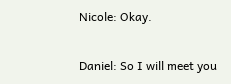Nicole: Okay.

Daniel: So I will meet you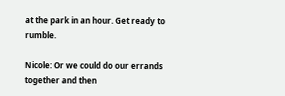at the park in an hour. Get ready to rumble.

Nicole: Or we could do our errands together and then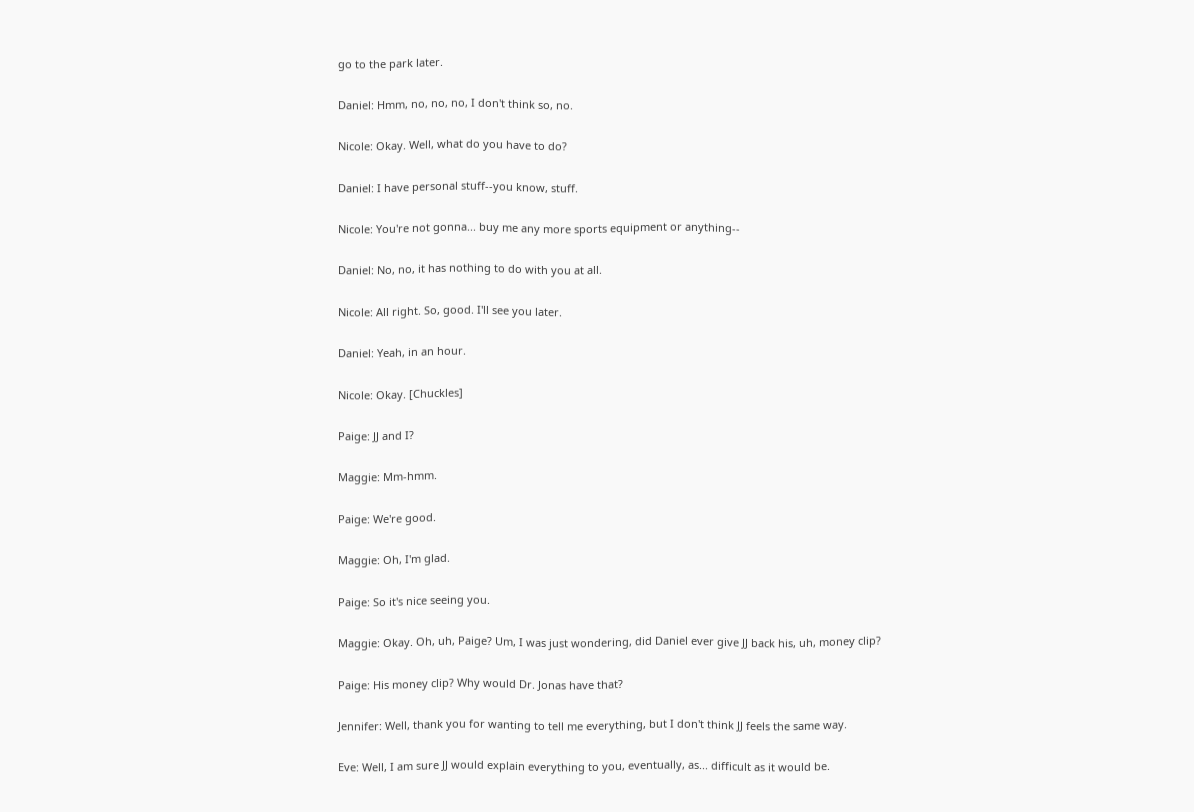go to the park later.

Daniel: Hmm, no, no, no, I don't think so, no.

Nicole: Okay. Well, what do you have to do?

Daniel: I have personal stuff--you know, stuff.

Nicole: You're not gonna... buy me any more sports equipment or anything--

Daniel: No, no, it has nothing to do with you at all.

Nicole: All right. So, good. I'll see you later.

Daniel: Yeah, in an hour.

Nicole: Okay. [Chuckles]

Paige: JJ and I?

Maggie: Mm-hmm.

Paige: We're good.

Maggie: Oh, I'm glad.

Paige: So it's nice seeing you.

Maggie: Okay. Oh, uh, Paige? Um, I was just wondering, did Daniel ever give JJ back his, uh, money clip?

Paige: His money clip? Why would Dr. Jonas have that?

Jennifer: Well, thank you for wanting to tell me everything, but I don't think JJ feels the same way.

Eve: Well, I am sure JJ would explain everything to you, eventually, as... difficult as it would be.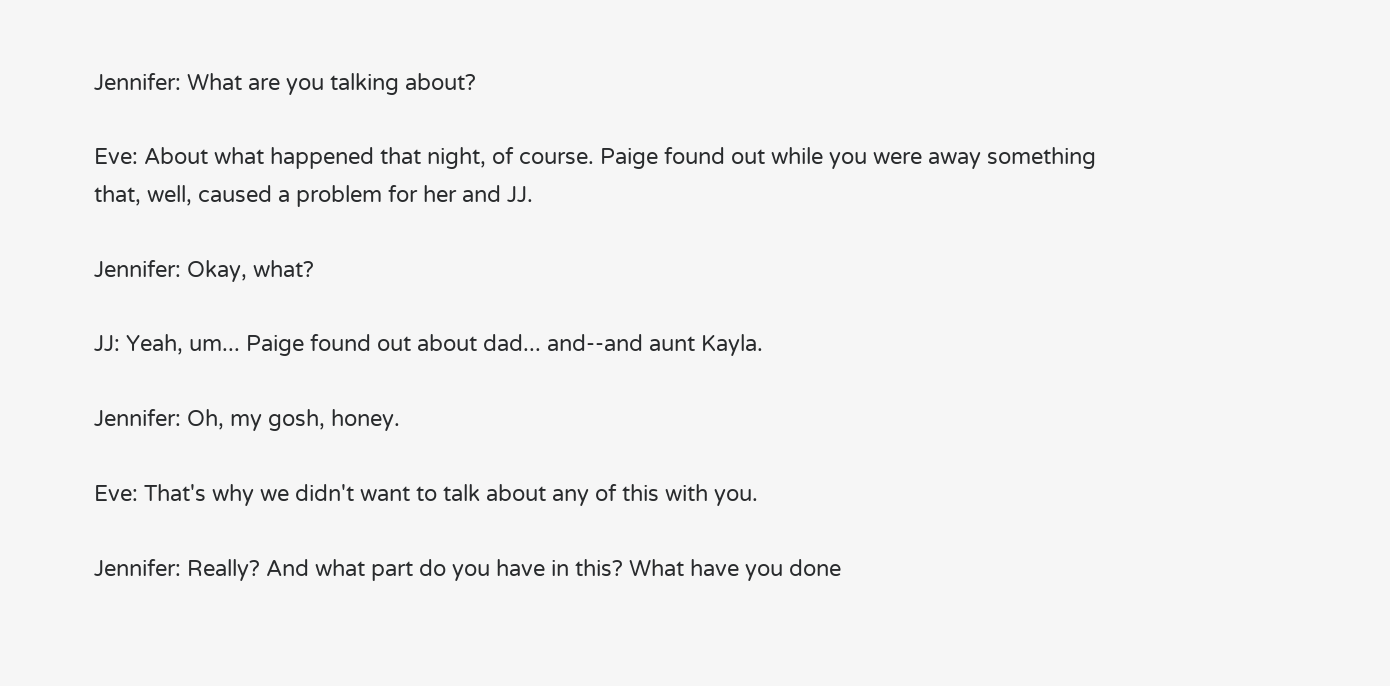Jennifer: What are you talking about?

Eve: About what happened that night, of course. Paige found out while you were away something that, well, caused a problem for her and JJ.

Jennifer: Okay, what?

JJ: Yeah, um... Paige found out about dad... and--and aunt Kayla.

Jennifer: Oh, my gosh, honey.

Eve: That's why we didn't want to talk about any of this with you.

Jennifer: Really? And what part do you have in this? What have you done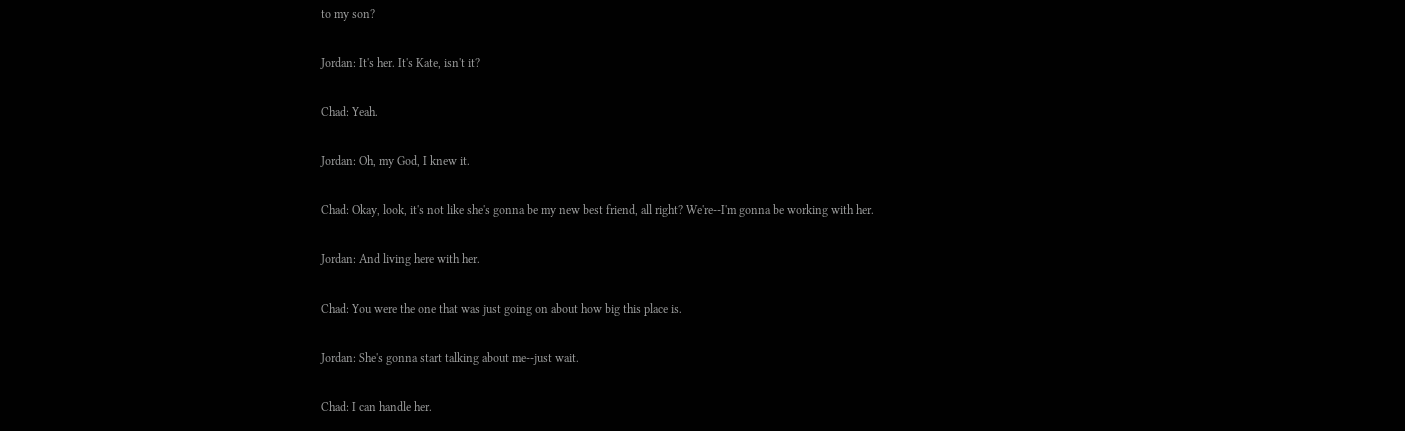to my son?

Jordan: It's her. It's Kate, isn't it?

Chad: Yeah.

Jordan: Oh, my God, I knew it.

Chad: Okay, look, it's not like she's gonna be my new best friend, all right? We're--I'm gonna be working with her.

Jordan: And living here with her.

Chad: You were the one that was just going on about how big this place is.

Jordan: She's gonna start talking about me--just wait.

Chad: I can handle her.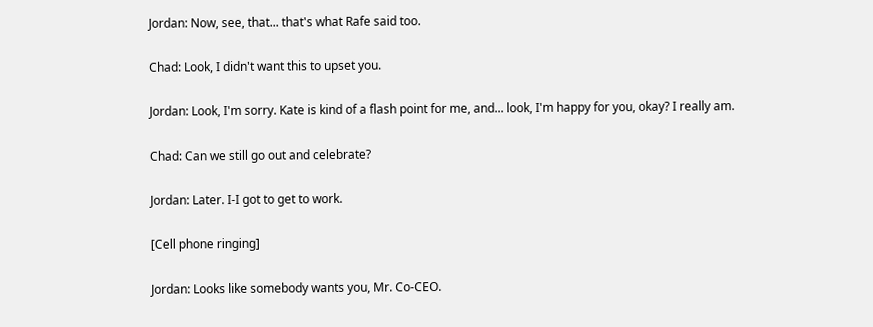Jordan: Now, see, that... that's what Rafe said too.

Chad: Look, I didn't want this to upset you.

Jordan: Look, I'm sorry. Kate is kind of a flash point for me, and... look, I'm happy for you, okay? I really am.

Chad: Can we still go out and celebrate?

Jordan: Later. I-I got to get to work.

[Cell phone ringing]

Jordan: Looks like somebody wants you, Mr. Co-CEO.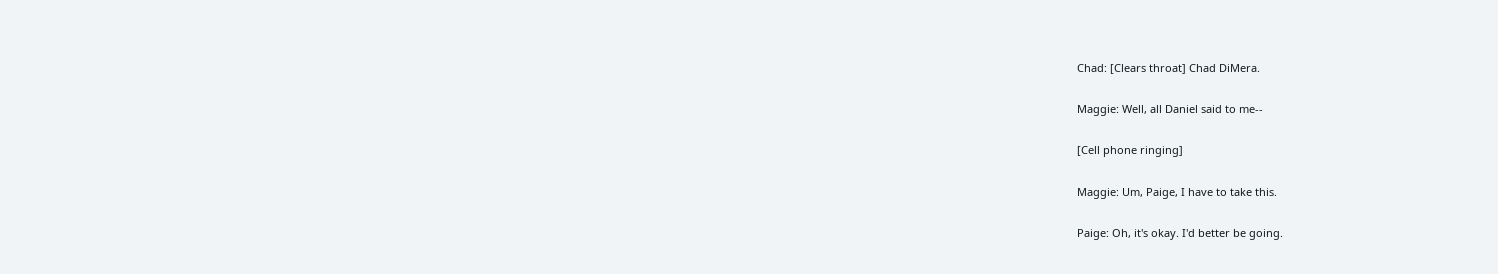Chad: [Clears throat] Chad DiMera.

Maggie: Well, all Daniel said to me--

[Cell phone ringing]

Maggie: Um, Paige, I have to take this.

Paige: Oh, it's okay. I'd better be going.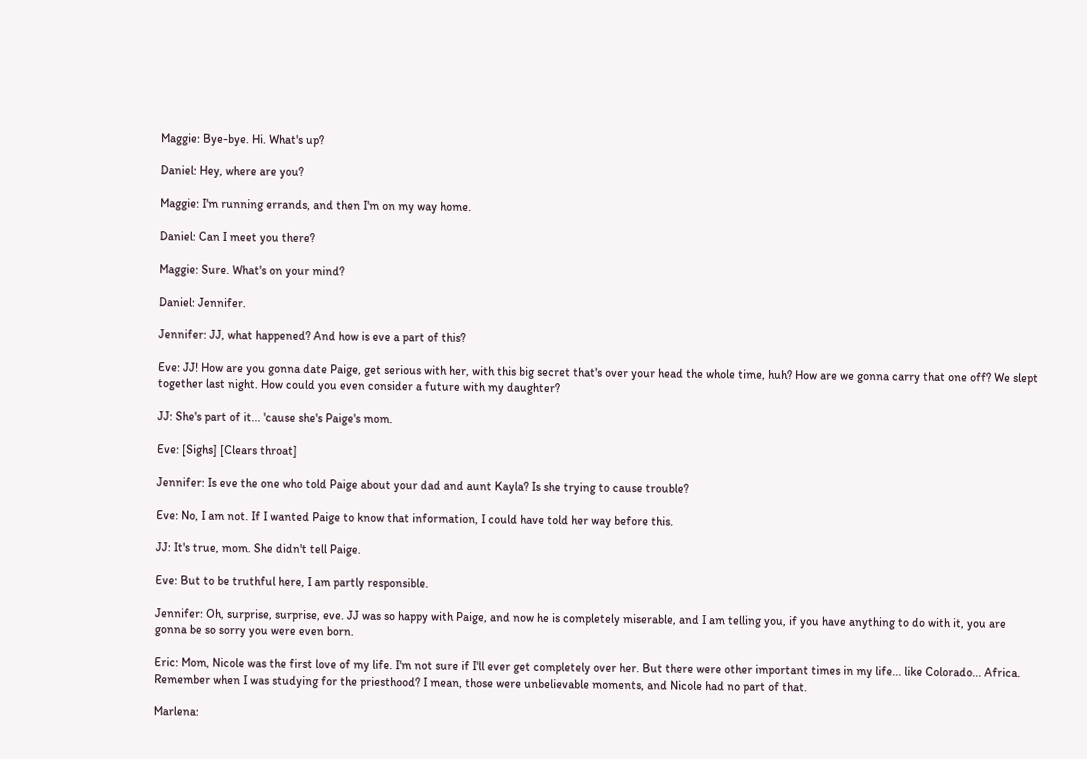Maggie: Bye-bye. Hi. What's up?

Daniel: Hey, where are you?

Maggie: I'm running errands, and then I'm on my way home.

Daniel: Can I meet you there?

Maggie: Sure. What's on your mind?

Daniel: Jennifer.

Jennifer: JJ, what happened? And how is eve a part of this?

Eve: JJ! How are you gonna date Paige, get serious with her, with this big secret that's over your head the whole time, huh? How are we gonna carry that one off? We slept together last night. How could you even consider a future with my daughter?

JJ: She's part of it... 'cause she's Paige's mom.

Eve: [Sighs] [Clears throat]

Jennifer: Is eve the one who told Paige about your dad and aunt Kayla? Is she trying to cause trouble?

Eve: No, I am not. If I wanted Paige to know that information, I could have told her way before this.

JJ: It's true, mom. She didn't tell Paige.

Eve: But to be truthful here, I am partly responsible.

Jennifer: Oh, surprise, surprise, eve. JJ was so happy with Paige, and now he is completely miserable, and I am telling you, if you have anything to do with it, you are gonna be so sorry you were even born.

Eric: Mom, Nicole was the first love of my life. I'm not sure if I'll ever get completely over her. But there were other important times in my life... like Colorado... Africa. Remember when I was studying for the priesthood? I mean, those were unbelievable moments, and Nicole had no part of that.

Marlena: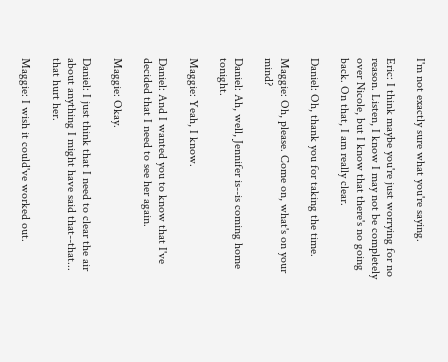I'm not exactly sure what you're saying.

Eric: I think maybe you're just worrying for no reason. Listen, I know I may not be completely over Nicole, but I know that there's no going back. On that, I am really clear.

Daniel: Oh, thank you for taking the time.

Maggie: Oh, please. Come on, what's on your mind?

Daniel: Ah, well, Jennifer is--is coming home tonight.

Maggie: Yeah, I know.

Daniel: And I wanted you to know that I've decided that I need to see her again.

Maggie: Okay.

Daniel: I just think that I need to clear the air about anything I might have said that--that... that hurt her.

Maggie: I wish it could've worked out.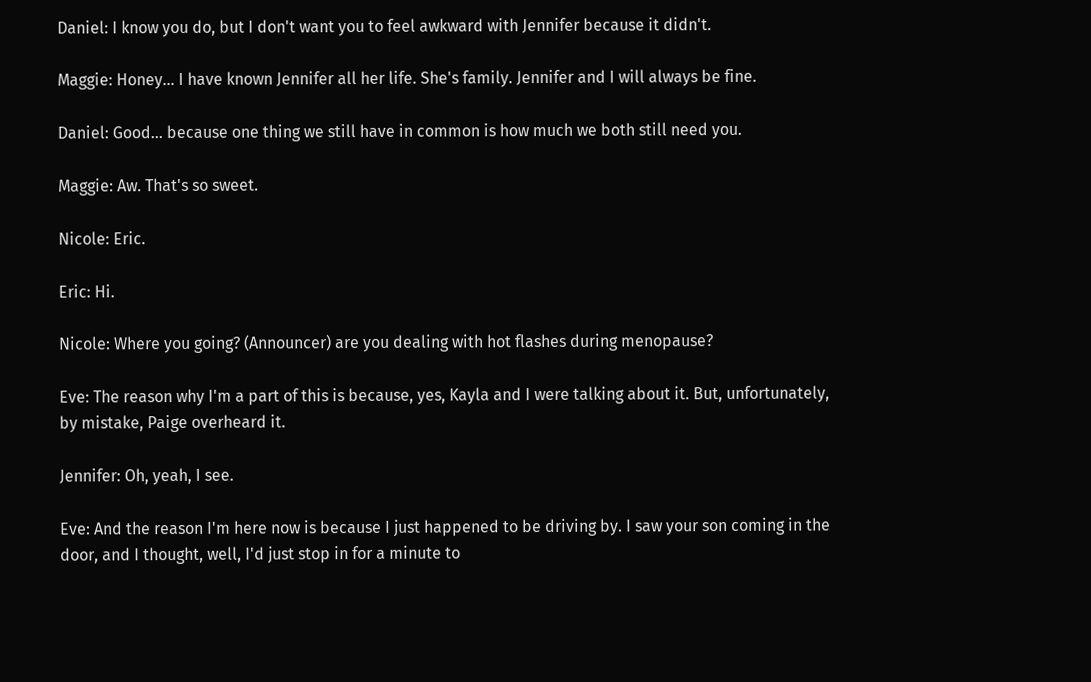Daniel: I know you do, but I don't want you to feel awkward with Jennifer because it didn't.

Maggie: Honey... I have known Jennifer all her life. She's family. Jennifer and I will always be fine.

Daniel: Good... because one thing we still have in common is how much we both still need you.

Maggie: Aw. That's so sweet.

Nicole: Eric.

Eric: Hi.

Nicole: Where you going? (Announcer) are you dealing with hot flashes during menopause?

Eve: The reason why I'm a part of this is because, yes, Kayla and I were talking about it. But, unfortunately, by mistake, Paige overheard it.

Jennifer: Oh, yeah, I see.

Eve: And the reason I'm here now is because I just happened to be driving by. I saw your son coming in the door, and I thought, well, I'd just stop in for a minute to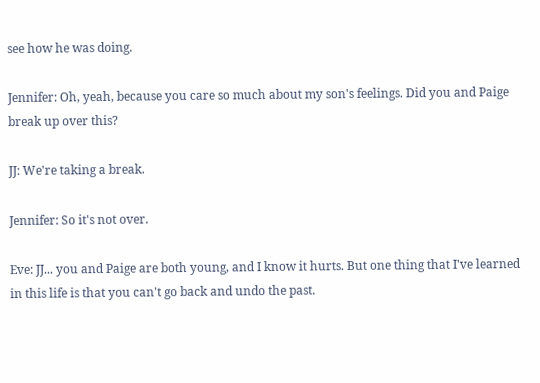see how he was doing.

Jennifer: Oh, yeah, because you care so much about my son's feelings. Did you and Paige break up over this?

JJ: We're taking a break.

Jennifer: So it's not over.

Eve: JJ... you and Paige are both young, and I know it hurts. But one thing that I've learned in this life is that you can't go back and undo the past.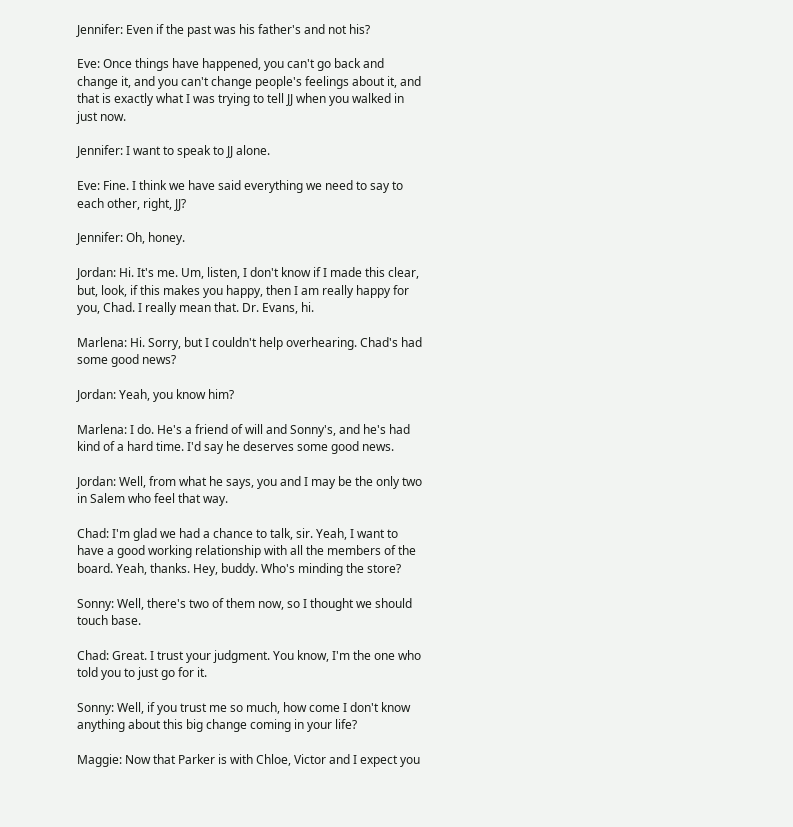Jennifer: Even if the past was his father's and not his?

Eve: Once things have happened, you can't go back and change it, and you can't change people's feelings about it, and that is exactly what I was trying to tell JJ when you walked in just now.

Jennifer: I want to speak to JJ alone.

Eve: Fine. I think we have said everything we need to say to each other, right, JJ?

Jennifer: Oh, honey.

Jordan: Hi. It's me. Um, listen, I don't know if I made this clear, but, look, if this makes you happy, then I am really happy for you, Chad. I really mean that. Dr. Evans, hi.

Marlena: Hi. Sorry, but I couldn't help overhearing. Chad's had some good news?

Jordan: Yeah, you know him?

Marlena: I do. He's a friend of will and Sonny's, and he's had kind of a hard time. I'd say he deserves some good news.

Jordan: Well, from what he says, you and I may be the only two in Salem who feel that way.

Chad: I'm glad we had a chance to talk, sir. Yeah, I want to have a good working relationship with all the members of the board. Yeah, thanks. Hey, buddy. Who's minding the store?

Sonny: Well, there's two of them now, so I thought we should touch base.

Chad: Great. I trust your judgment. You know, I'm the one who told you to just go for it.

Sonny: Well, if you trust me so much, how come I don't know anything about this big change coming in your life?

Maggie: Now that Parker is with Chloe, Victor and I expect you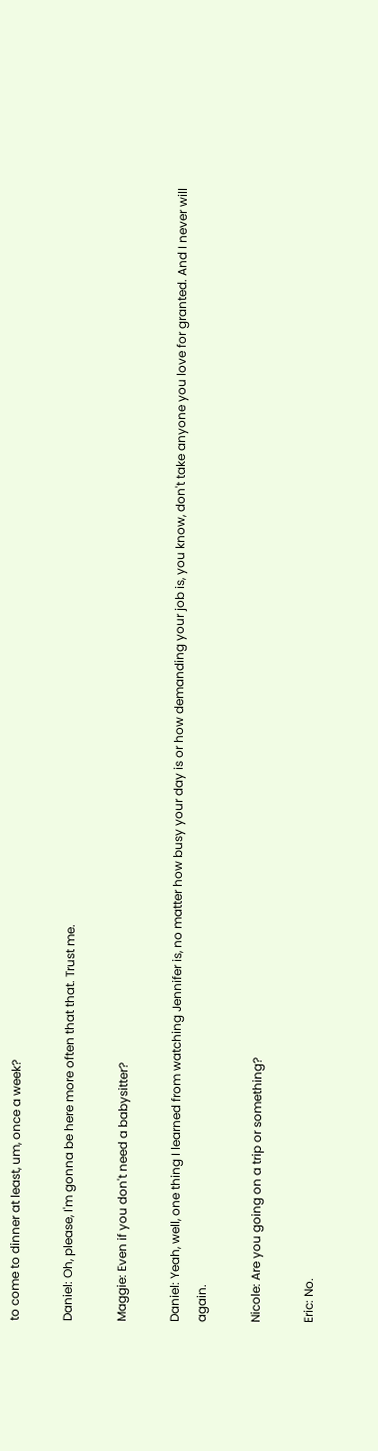to come to dinner at least, um, once a week?

Daniel: Oh, please, I'm gonna be here more often that that. Trust me.

Maggie: Even if you don't need a babysitter?

Daniel: Yeah, well, one thing I learned from watching Jennifer is, no matter how busy your day is or how demanding your job is, you know, don't take anyone you love for granted. And I never will again.

Nicole: Are you going on a trip or something?

Eric: No.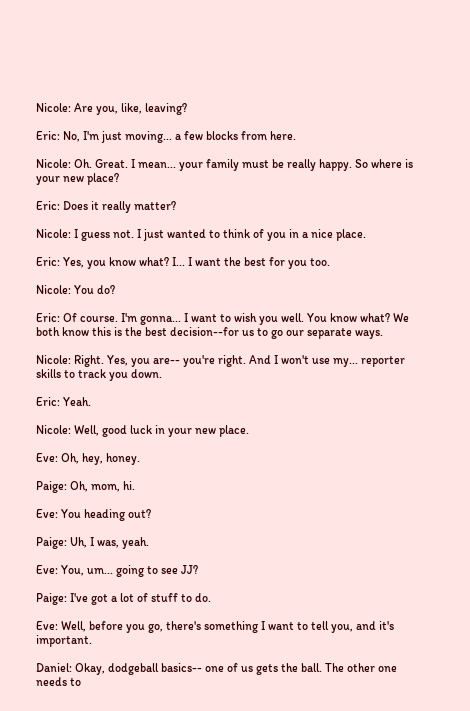Nicole: Are you, like, leaving?

Eric: No, I'm just moving... a few blocks from here.

Nicole: Oh. Great. I mean... your family must be really happy. So where is your new place?

Eric: Does it really matter?

Nicole: I guess not. I just wanted to think of you in a nice place.

Eric: Yes, you know what? I... I want the best for you too.

Nicole: You do?

Eric: Of course. I'm gonna... I want to wish you well. You know what? We both know this is the best decision--for us to go our separate ways.

Nicole: Right. Yes, you are-- you're right. And I won't use my... reporter skills to track you down.

Eric: Yeah.

Nicole: Well, good luck in your new place.

Eve: Oh, hey, honey.

Paige: Oh, mom, hi.

Eve: You heading out?

Paige: Uh, I was, yeah.

Eve: You, um... going to see JJ?

Paige: I've got a lot of stuff to do.

Eve: Well, before you go, there's something I want to tell you, and it's important.

Daniel: Okay, dodgeball basics-- one of us gets the ball. The other one needs to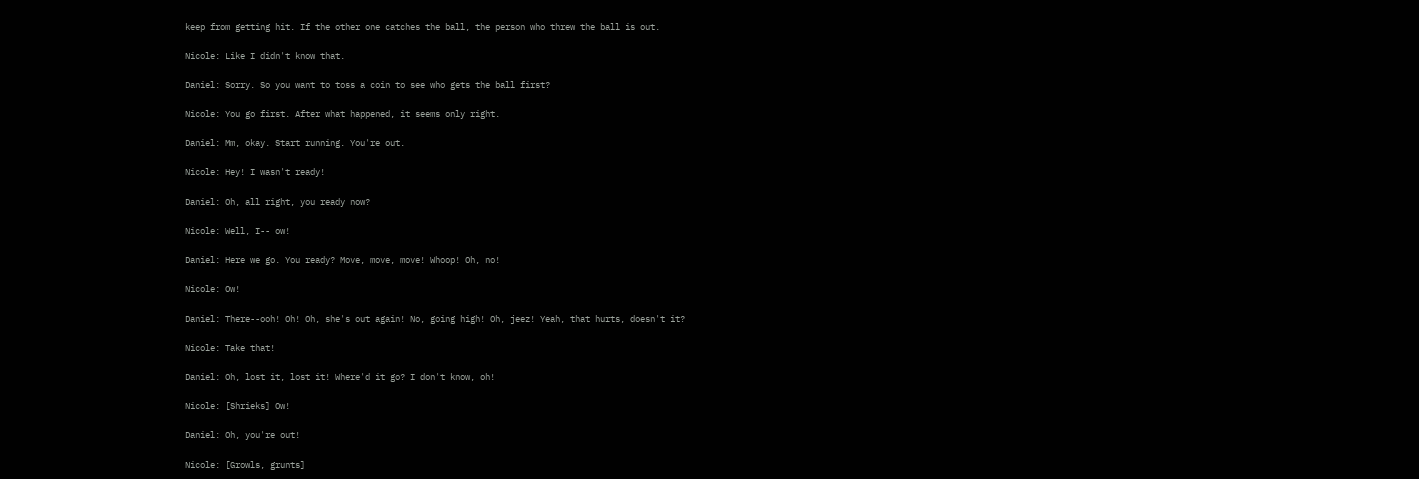keep from getting hit. If the other one catches the ball, the person who threw the ball is out.

Nicole: Like I didn't know that.

Daniel: Sorry. So you want to toss a coin to see who gets the ball first?

Nicole: You go first. After what happened, it seems only right.

Daniel: Mm, okay. Start running. You're out.

Nicole: Hey! I wasn't ready!

Daniel: Oh, all right, you ready now?

Nicole: Well, I-- ow!

Daniel: Here we go. You ready? Move, move, move! Whoop! Oh, no!

Nicole: Ow!

Daniel: There--ooh! Oh! Oh, she's out again! No, going high! Oh, jeez! Yeah, that hurts, doesn't it?

Nicole: Take that!

Daniel: Oh, lost it, lost it! Where'd it go? I don't know, oh!

Nicole: [Shrieks] Ow!

Daniel: Oh, you're out!

Nicole: [Growls, grunts]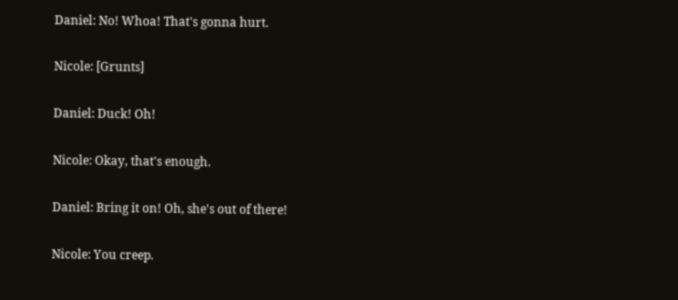Daniel: No! Whoa! That's gonna hurt.

Nicole: [Grunts]

Daniel: Duck! Oh!

Nicole: Okay, that's enough.

Daniel: Bring it on! Oh, she's out of there!

Nicole: You creep.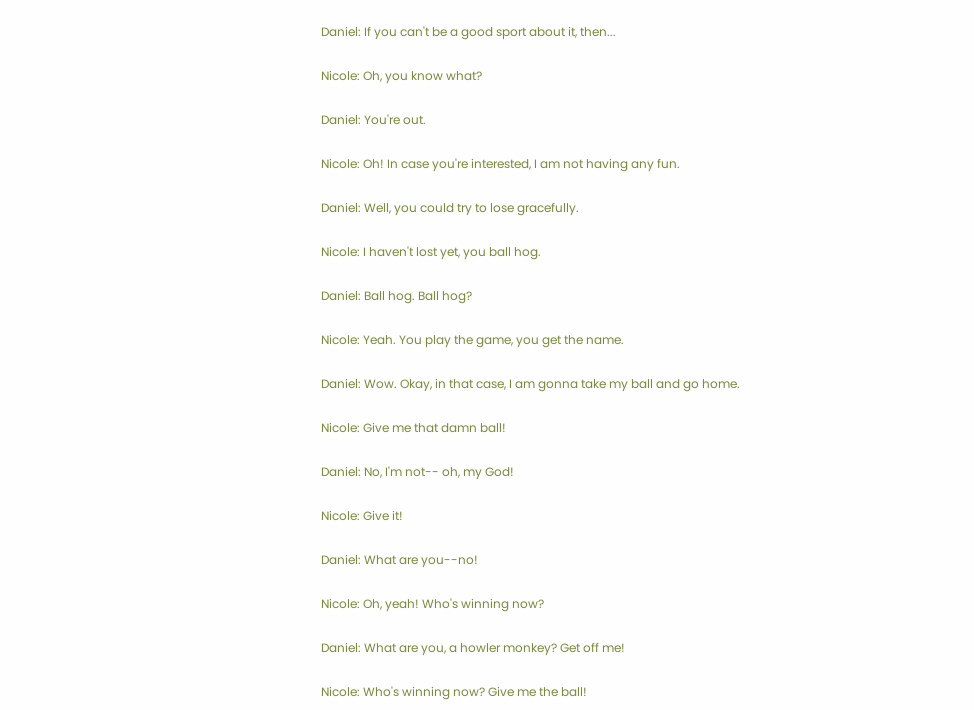Daniel: If you can't be a good sport about it, then...

Nicole: Oh, you know what?

Daniel: You're out.

Nicole: Oh! In case you're interested, I am not having any fun.

Daniel: Well, you could try to lose gracefully.

Nicole: I haven't lost yet, you ball hog.

Daniel: Ball hog. Ball hog?

Nicole: Yeah. You play the game, you get the name.

Daniel: Wow. Okay, in that case, I am gonna take my ball and go home.

Nicole: Give me that damn ball!

Daniel: No, I'm not-- oh, my God!

Nicole: Give it!

Daniel: What are you--no!

Nicole: Oh, yeah! Who's winning now?

Daniel: What are you, a howler monkey? Get off me!

Nicole: Who's winning now? Give me the ball!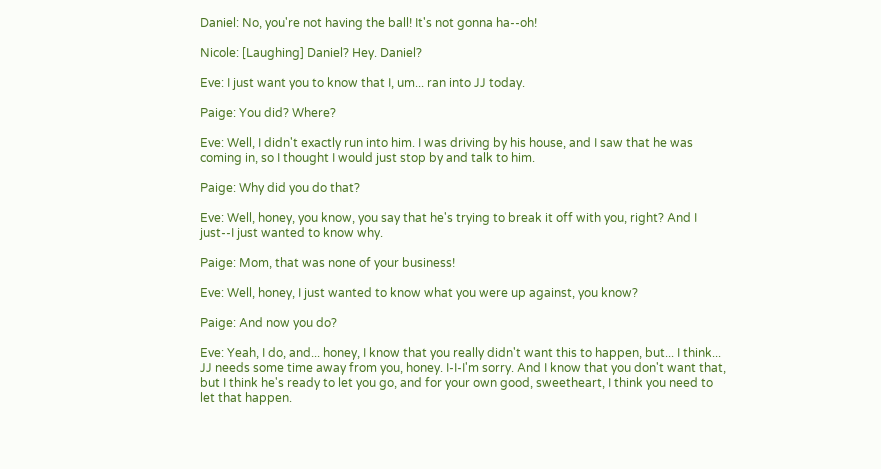Daniel: No, you're not having the ball! It's not gonna ha--oh!

Nicole: [Laughing] Daniel? Hey. Daniel?

Eve: I just want you to know that I, um... ran into JJ today.

Paige: You did? Where?

Eve: Well, I didn't exactly run into him. I was driving by his house, and I saw that he was coming in, so I thought I would just stop by and talk to him.

Paige: Why did you do that?

Eve: Well, honey, you know, you say that he's trying to break it off with you, right? And I just--I just wanted to know why.

Paige: Mom, that was none of your business!

Eve: Well, honey, I just wanted to know what you were up against, you know?

Paige: And now you do?

Eve: Yeah, I do, and... honey, I know that you really didn't want this to happen, but... I think... JJ needs some time away from you, honey. I-I-I'm sorry. And I know that you don't want that, but I think he's ready to let you go, and for your own good, sweetheart, I think you need to let that happen.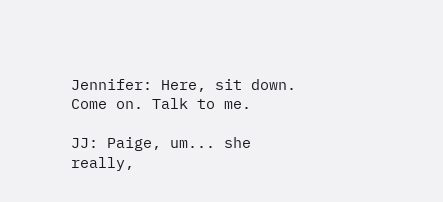Jennifer: Here, sit down. Come on. Talk to me.

JJ: Paige, um... she really,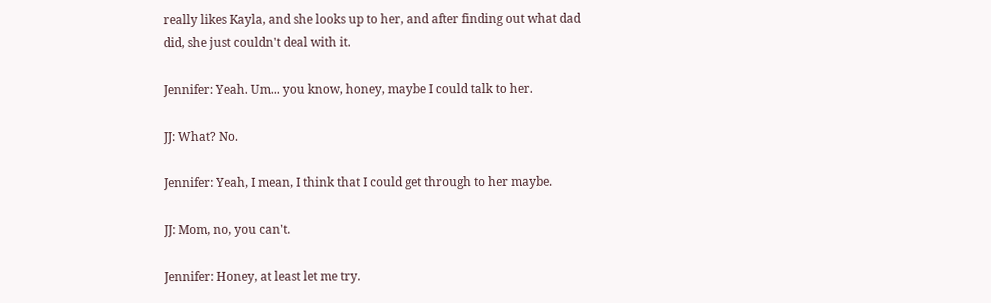really likes Kayla, and she looks up to her, and after finding out what dad did, she just couldn't deal with it.

Jennifer: Yeah. Um... you know, honey, maybe I could talk to her.

JJ: What? No.

Jennifer: Yeah, I mean, I think that I could get through to her maybe.

JJ: Mom, no, you can't.

Jennifer: Honey, at least let me try.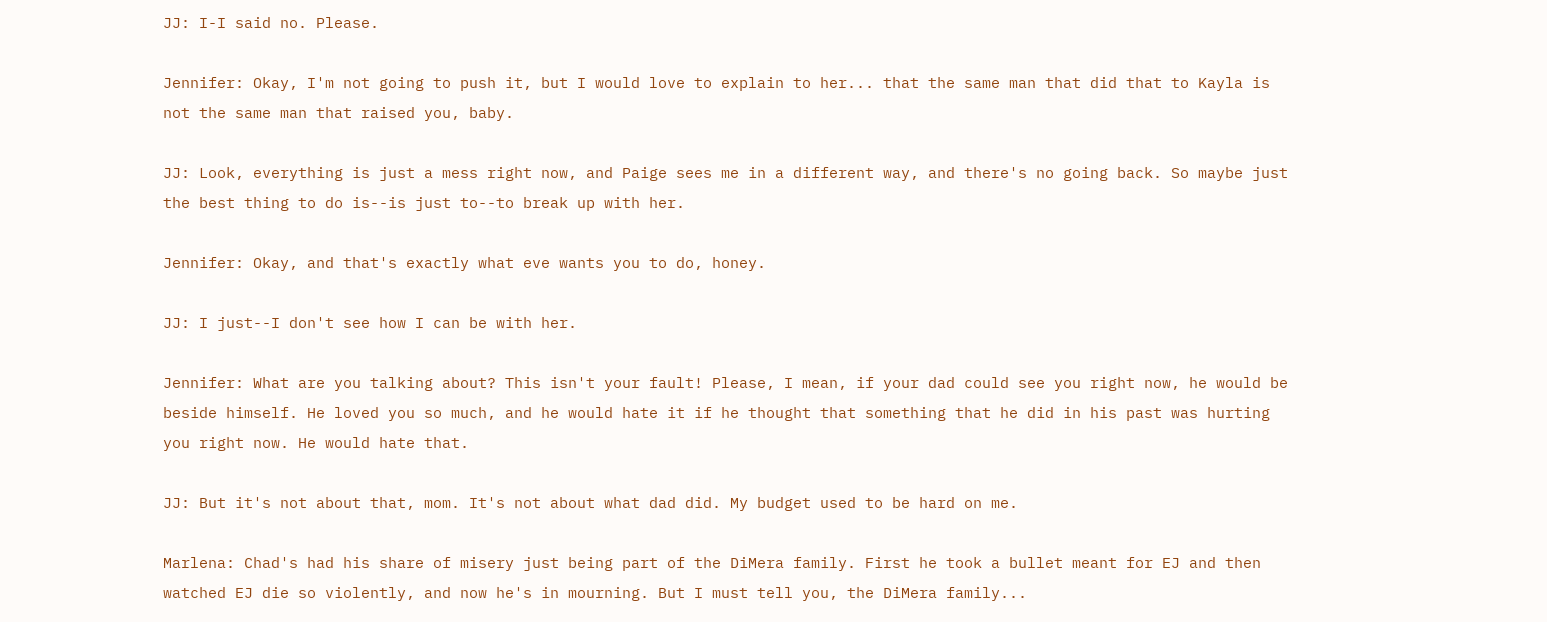JJ: I-I said no. Please.

Jennifer: Okay, I'm not going to push it, but I would love to explain to her... that the same man that did that to Kayla is not the same man that raised you, baby.

JJ: Look, everything is just a mess right now, and Paige sees me in a different way, and there's no going back. So maybe just the best thing to do is--is just to--to break up with her.

Jennifer: Okay, and that's exactly what eve wants you to do, honey.

JJ: I just--I don't see how I can be with her.

Jennifer: What are you talking about? This isn't your fault! Please, I mean, if your dad could see you right now, he would be beside himself. He loved you so much, and he would hate it if he thought that something that he did in his past was hurting you right now. He would hate that.

JJ: But it's not about that, mom. It's not about what dad did. My budget used to be hard on me.

Marlena: Chad's had his share of misery just being part of the DiMera family. First he took a bullet meant for EJ and then watched EJ die so violently, and now he's in mourning. But I must tell you, the DiMera family...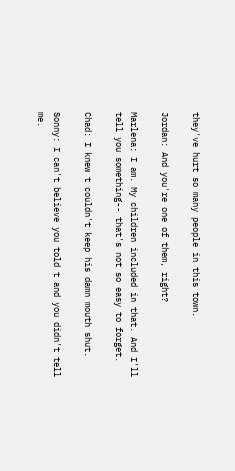they've hurt so many people in this town.

Jordan: And you're one of them, right?

Marlena: I am. My children included in that. And I'll tell you something-- that's not so easy to forget.

Chad: I knew t couldn't keep his damn mouth shut.

Sonny: I can't believe you told t and you didn't tell me.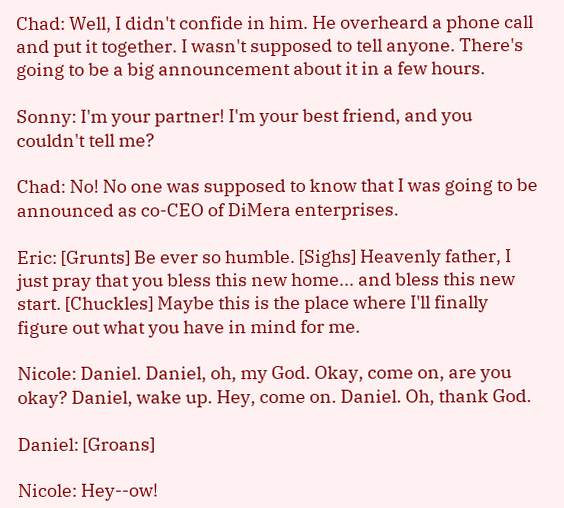Chad: Well, I didn't confide in him. He overheard a phone call and put it together. I wasn't supposed to tell anyone. There's going to be a big announcement about it in a few hours.

Sonny: I'm your partner! I'm your best friend, and you couldn't tell me?

Chad: No! No one was supposed to know that I was going to be announced as co-CEO of DiMera enterprises.

Eric: [Grunts] Be ever so humble. [Sighs] Heavenly father, I just pray that you bless this new home... and bless this new start. [Chuckles] Maybe this is the place where I'll finally figure out what you have in mind for me.

Nicole: Daniel. Daniel, oh, my God. Okay, come on, are you okay? Daniel, wake up. Hey, come on. Daniel. Oh, thank God.

Daniel: [Groans]

Nicole: Hey--ow!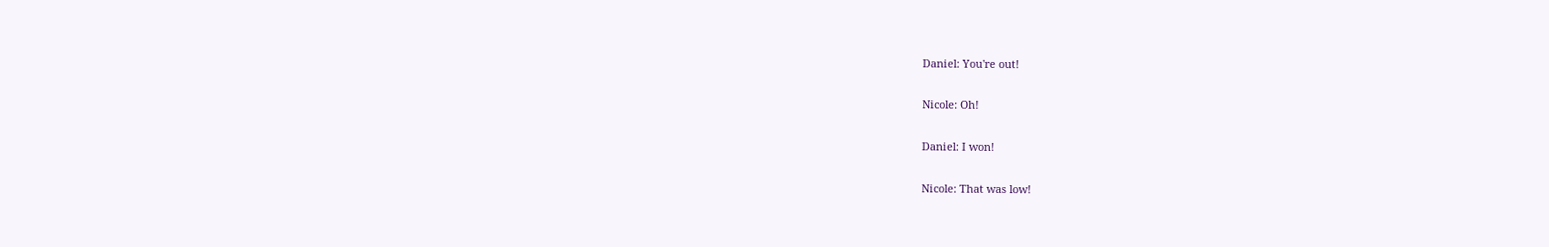Daniel: You're out!

Nicole: Oh!

Daniel: I won!

Nicole: That was low!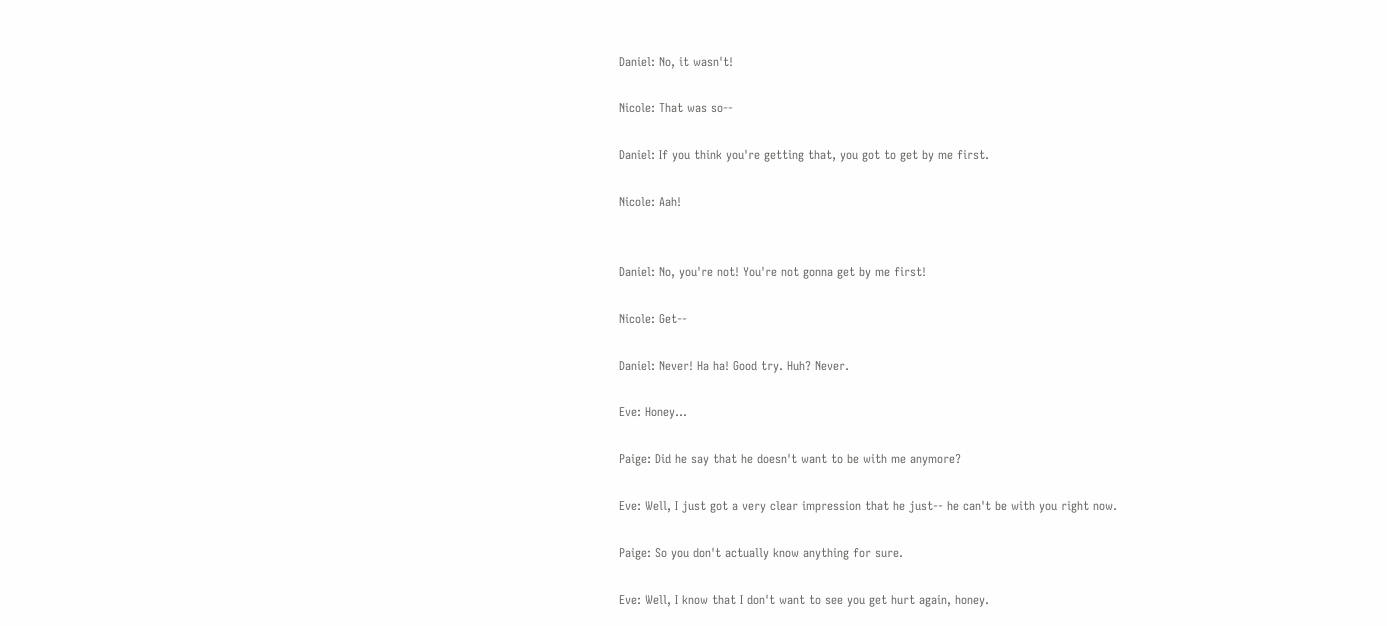Daniel: No, it wasn't!

Nicole: That was so--

Daniel: If you think you're getting that, you got to get by me first.

Nicole: Aah!


Daniel: No, you're not! You're not gonna get by me first!

Nicole: Get--

Daniel: Never! Ha ha! Good try. Huh? Never.

Eve: Honey...

Paige: Did he say that he doesn't want to be with me anymore?

Eve: Well, I just got a very clear impression that he just-- he can't be with you right now.

Paige: So you don't actually know anything for sure.

Eve: Well, I know that I don't want to see you get hurt again, honey.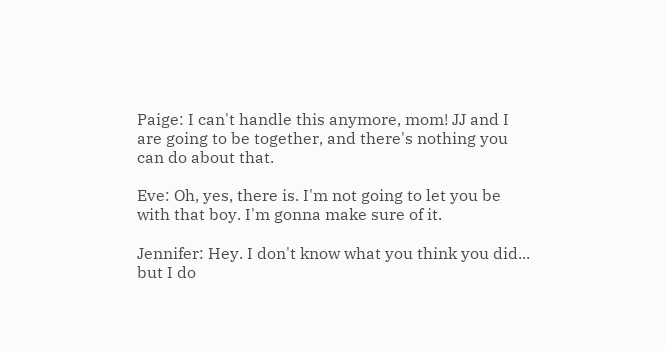Paige: I can't handle this anymore, mom! JJ and I are going to be together, and there's nothing you can do about that.

Eve: Oh, yes, there is. I'm not going to let you be with that boy. I'm gonna make sure of it.

Jennifer: Hey. I don't know what you think you did... but I do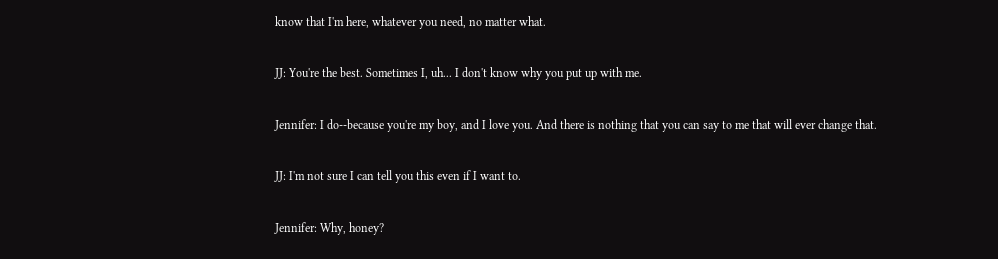know that I'm here, whatever you need, no matter what.

JJ: You're the best. Sometimes I, uh... I don't know why you put up with me.

Jennifer: I do--because you're my boy, and I love you. And there is nothing that you can say to me that will ever change that.

JJ: I'm not sure I can tell you this even if I want to.

Jennifer: Why, honey?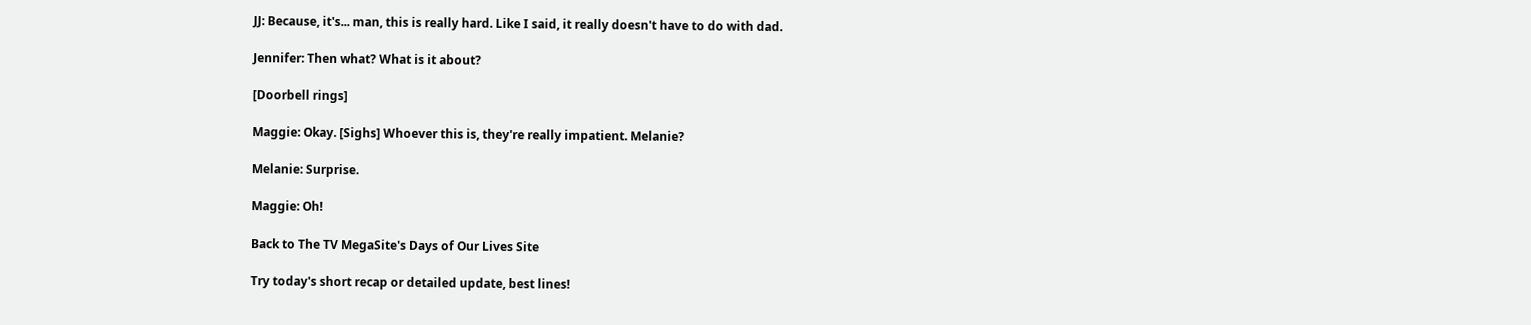JJ: Because, it's... man, this is really hard. Like I said, it really doesn't have to do with dad.

Jennifer: Then what? What is it about?

[Doorbell rings]

Maggie: Okay. [Sighs] Whoever this is, they're really impatient. Melanie?

Melanie: Surprise.

Maggie: Oh!

Back to The TV MegaSite's Days of Our Lives Site

Try today's short recap or detailed update, best lines!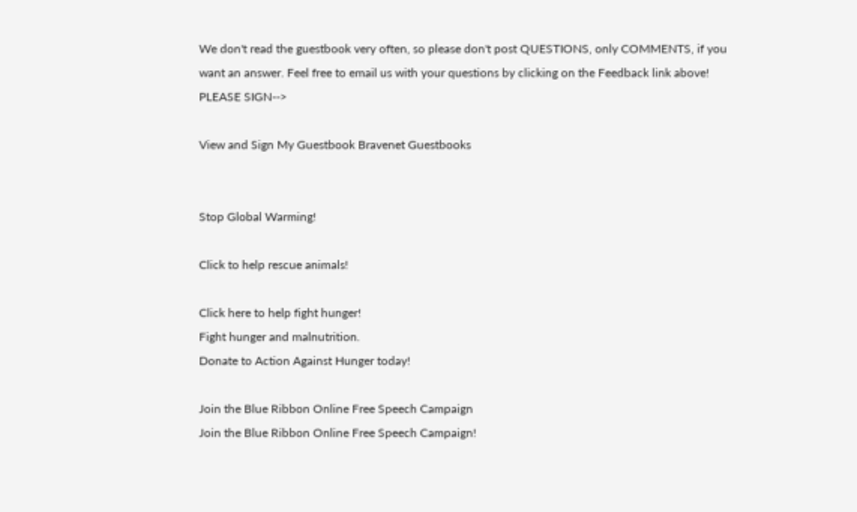We don't read the guestbook very often, so please don't post QUESTIONS, only COMMENTS, if you want an answer. Feel free to email us with your questions by clicking on the Feedback link above! PLEASE SIGN-->

View and Sign My Guestbook Bravenet Guestbooks


Stop Global Warming!

Click to help rescue animals!

Click here to help fight hunger!
Fight hunger and malnutrition.
Donate to Action Against Hunger today!

Join the Blue Ribbon Online Free Speech Campaign
Join the Blue Ribbon Online Free Speech Campaign!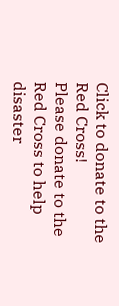Click to donate to the Red Cross!
Please donate to the Red Cross to help disaster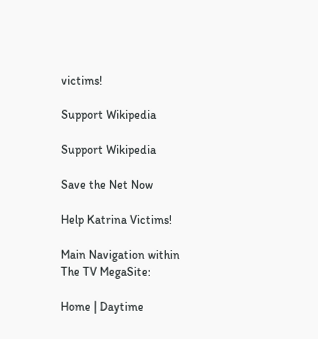victims!

Support Wikipedia

Support Wikipedia

Save the Net Now

Help Katrina Victims!

Main Navigation within The TV MegaSite:

Home | Daytime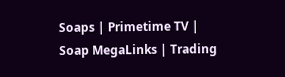Soaps | Primetime TV | Soap MegaLinks | Trading